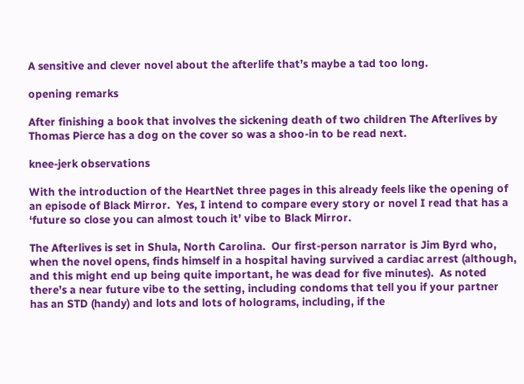A sensitive and clever novel about the afterlife that’s maybe a tad too long.

opening remarks

After finishing a book that involves the sickening death of two children The Afterlives by Thomas Pierce has a dog on the cover so was a shoo-in to be read next.

knee-jerk observations

With the introduction of the HeartNet three pages in this already feels like the opening of an episode of Black Mirror.  Yes, I intend to compare every story or novel I read that has a ‘future so close you can almost touch it’ vibe to Black Mirror.

The Afterlives is set in Shula, North Carolina.  Our first-person narrator is Jim Byrd who, when the novel opens, finds himself in a hospital having survived a cardiac arrest (although, and this might end up being quite important, he was dead for five minutes).  As noted there’s a near future vibe to the setting, including condoms that tell you if your partner has an STD (handy) and lots and lots of holograms, including, if the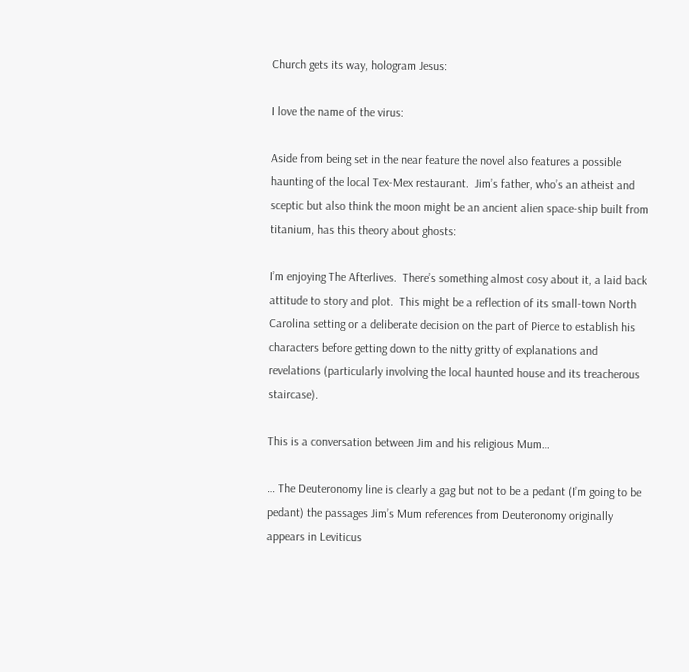Church gets its way, hologram Jesus:

I love the name of the virus:

Aside from being set in the near feature the novel also features a possible haunting of the local Tex-Mex restaurant.  Jim’s father, who’s an atheist and sceptic but also think the moon might be an ancient alien space-ship built from titanium, has this theory about ghosts:

I’m enjoying The Afterlives.  There’s something almost cosy about it, a laid back attitude to story and plot.  This might be a reflection of its small-town North Carolina setting or a deliberate decision on the part of Pierce to establish his characters before getting down to the nitty gritty of explanations and revelations (particularly involving the local haunted house and its treacherous staircase).

This is a conversation between Jim and his religious Mum…

… The Deuteronomy line is clearly a gag but not to be a pedant (I’m going to be pedant) the passages Jim’s Mum references from Deuteronomy originally appears in Leviticus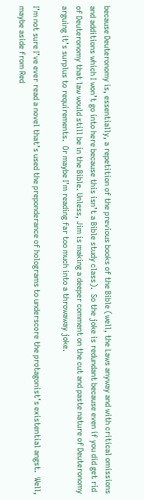because Deuteronomy is, essentially, a repetition of the previous books of the Bible (well, the Laws anyway and with critical omissions and additions which I won’t go into here because this isn’t a Bible study class).  So the joke is redundant because even if you did get rid of Deuteronomy that law would still be in the Bible. Unless, Jim is making a deeper comment on the cut and paste nature of Deuteronomy arguing it’s surplus to requirements.  Or maybe I’m reading far too much into a throwaway joke.

I’m not sure I’ve ever read a novel that’s used the preponderance of holograms to underscore the protagonist’s existential angst.  Well, maybe aside from Red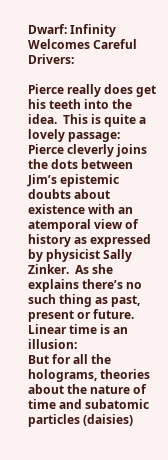Dwarf: Infinity Welcomes Careful Drivers:

Pierce really does get his teeth into the idea.  This is quite a lovely passage:
Pierce cleverly joins the dots between Jim’s epistemic doubts about existence with an atemporal view of history as expressed by physicist Sally Zinker.  As she explains there’s no such thing as past, present or future.  Linear time is an illusion:
But for all the holograms, theories about the nature of time and subatomic particles (daisies)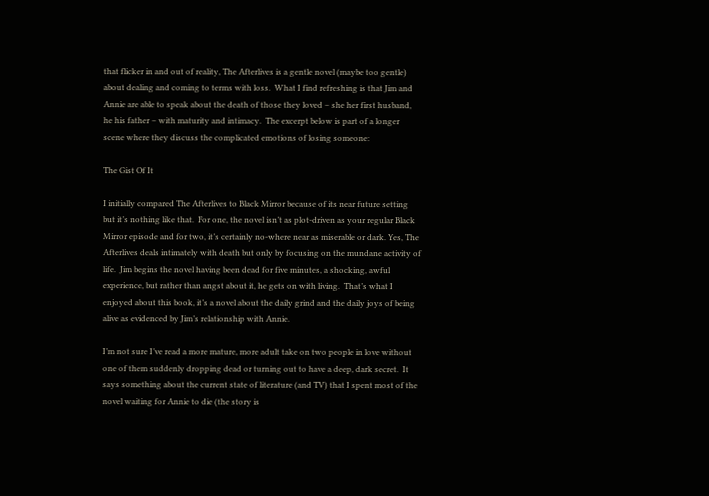that flicker in and out of reality, The Afterlives is a gentle novel (maybe too gentle) about dealing and coming to terms with loss.  What I find refreshing is that Jim and Annie are able to speak about the death of those they loved – she her first husband, he his father – with maturity and intimacy.  The excerpt below is part of a longer scene where they discuss the complicated emotions of losing someone:

The Gist Of It

I initially compared The Afterlives to Black Mirror because of its near future setting but it’s nothing like that.  For one, the novel isn’t as plot-driven as your regular Black Mirror episode and for two, it’s certainly no-where near as miserable or dark. Yes, The Afterlives deals intimately with death but only by focusing on the mundane activity of life.  Jim begins the novel having been dead for five minutes, a shocking, awful experience, but rather than angst about it, he gets on with living.  That’s what I enjoyed about this book, it’s a novel about the daily grind and the daily joys of being alive as evidenced by Jim’s relationship with Annie.

I’m not sure I’ve read a more mature, more adult take on two people in love without one of them suddenly dropping dead or turning out to have a deep, dark secret.  It says something about the current state of literature (and TV) that I spent most of the novel waiting for Annie to die (the story is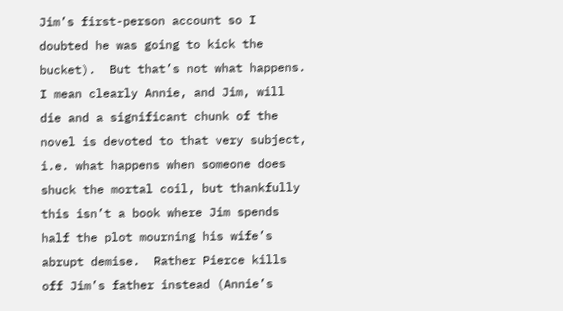Jim’s first-person account so I doubted he was going to kick the bucket).  But that’s not what happens.  I mean clearly Annie, and Jim, will die and a significant chunk of the novel is devoted to that very subject, i.e. what happens when someone does shuck the mortal coil, but thankfully this isn’t a book where Jim spends half the plot mourning his wife’s abrupt demise.  Rather Pierce kills off Jim’s father instead (Annie’s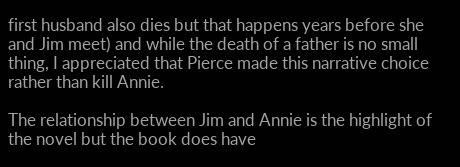first husband also dies but that happens years before she and Jim meet) and while the death of a father is no small thing, I appreciated that Pierce made this narrative choice rather than kill Annie.

The relationship between Jim and Annie is the highlight of the novel but the book does have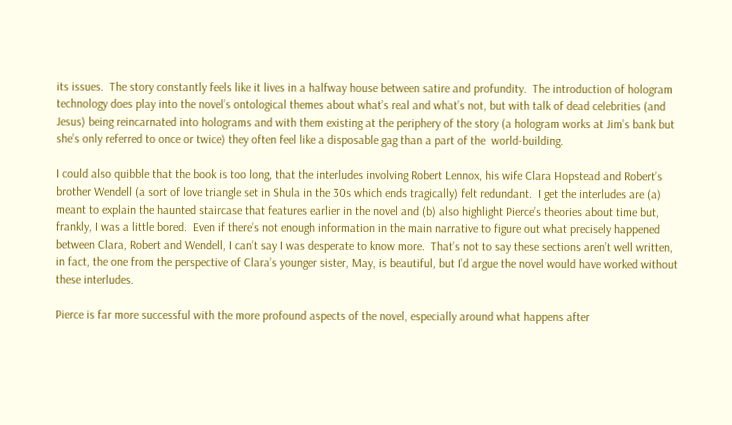its issues.  The story constantly feels like it lives in a halfway house between satire and profundity.  The introduction of hologram technology does play into the novel’s ontological themes about what’s real and what’s not, but with talk of dead celebrities (and Jesus) being reincarnated into holograms and with them existing at the periphery of the story (a hologram works at Jim’s bank but she’s only referred to once or twice) they often feel like a disposable gag than a part of the  world-building.

I could also quibble that the book is too long, that the interludes involving Robert Lennox, his wife Clara Hopstead and Robert’s brother Wendell (a sort of love triangle set in Shula in the 30s which ends tragically) felt redundant.  I get the interludes are (a) meant to explain the haunted staircase that features earlier in the novel and (b) also highlight Pierce’s theories about time but, frankly, I was a little bored.  Even if there’s not enough information in the main narrative to figure out what precisely happened between Clara, Robert and Wendell, I can’t say I was desperate to know more.  That’s not to say these sections aren’t well written, in fact, the one from the perspective of Clara’s younger sister, May, is beautiful, but I’d argue the novel would have worked without these interludes.

Pierce is far more successful with the more profound aspects of the novel, especially around what happens after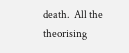death.  All the theorising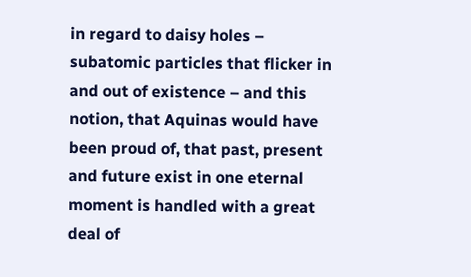in regard to daisy holes – subatomic particles that flicker in and out of existence – and this notion, that Aquinas would have been proud of, that past, present and future exist in one eternal moment is handled with a great deal of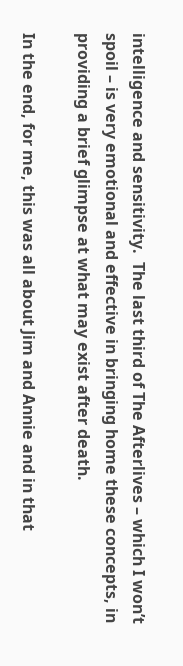intelligence and sensitivity.  The last third of The Afterlives – which I won’t spoil – is very emotional and effective in bringing home these concepts, in providing a brief glimpse at what may exist after death.

In the end, for me, this was all about Jim and Annie and in that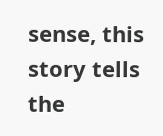sense, this story tells the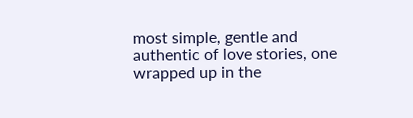most simple, gentle and authentic of love stories, one wrapped up in the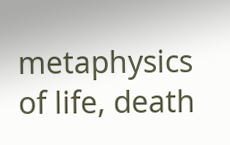metaphysics of life, death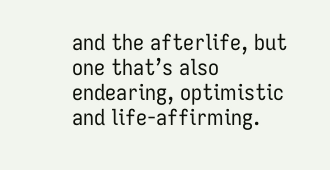and the afterlife, but one that’s also endearing, optimistic and life-affirming.